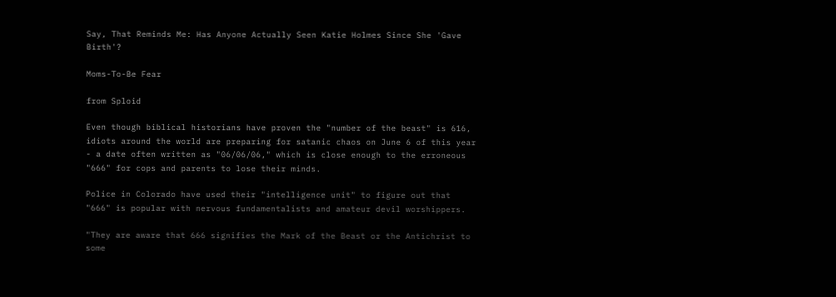Say, That Reminds Me: Has Anyone Actually Seen Katie Holmes Since She 'Gave Birth'?

Moms-To-Be Fear

from Sploid

Even though biblical historians have proven the "number of the beast" is 616, idiots around the world are preparing for satanic chaos on June 6 of this year - a date often written as "06/06/06," which is close enough to the erroneous "666" for cops and parents to lose their minds.

Police in Colorado have used their "intelligence unit" to figure out that "666" is popular with nervous fundamentalists and amateur devil worshippers.

"They are aware that 666 signifies the Mark of the Beast or the Antichrist to some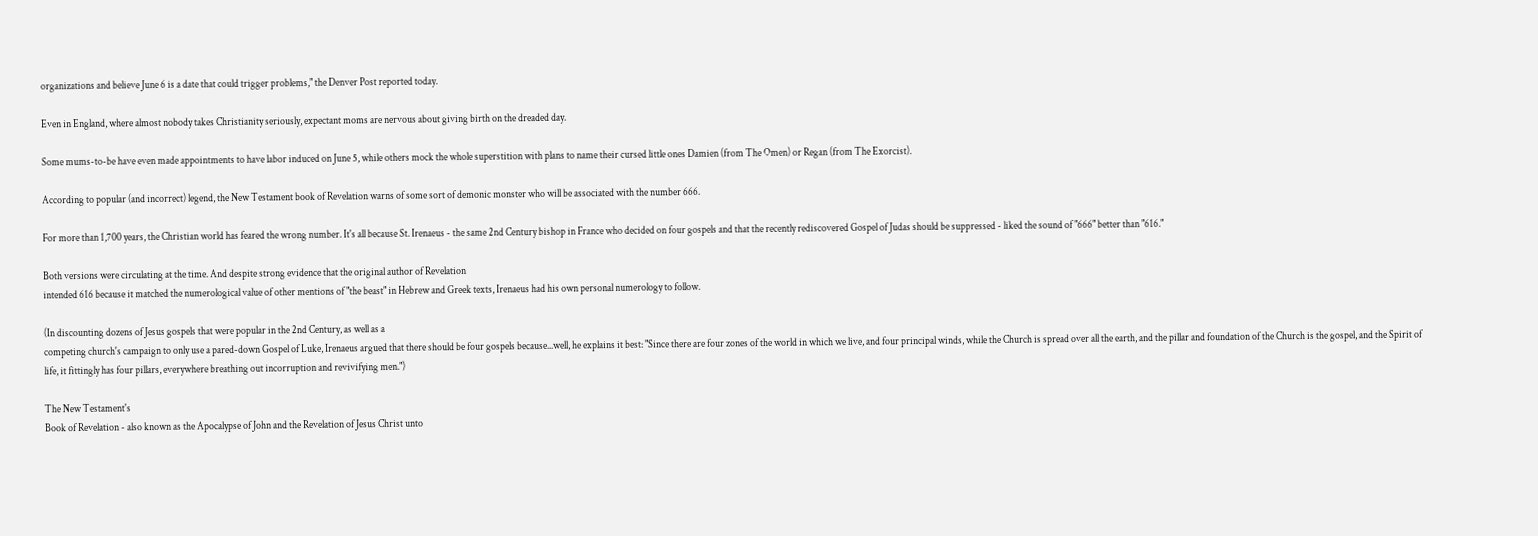organizations and believe June 6 is a date that could trigger problems," the Denver Post reported today.

Even in England, where almost nobody takes Christianity seriously, expectant moms are nervous about giving birth on the dreaded day.

Some mums-to-be have even made appointments to have labor induced on June 5, while others mock the whole superstition with plans to name their cursed little ones Damien (from The Omen) or Regan (from The Exorcist).

According to popular (and incorrect) legend, the New Testament book of Revelation warns of some sort of demonic monster who will be associated with the number 666.

For more than 1,700 years, the Christian world has feared the wrong number. It's all because St. Irenaeus - the same 2nd Century bishop in France who decided on four gospels and that the recently rediscovered Gospel of Judas should be suppressed - liked the sound of "666" better than "616."

Both versions were circulating at the time. And despite strong evidence that the original author of Revelation
intended 616 because it matched the numerological value of other mentions of "the beast" in Hebrew and Greek texts, Irenaeus had his own personal numerology to follow.

(In discounting dozens of Jesus gospels that were popular in the 2nd Century, as well as a
competing church's campaign to only use a pared-down Gospel of Luke, Irenaeus argued that there should be four gospels because...well, he explains it best: "Since there are four zones of the world in which we live, and four principal winds, while the Church is spread over all the earth, and the pillar and foundation of the Church is the gospel, and the Spirit of life, it fittingly has four pillars, everywhere breathing out incorruption and revivifying men.")

The New Testament's
Book of Revelation - also known as the Apocalypse of John and the Revelation of Jesus Christ unto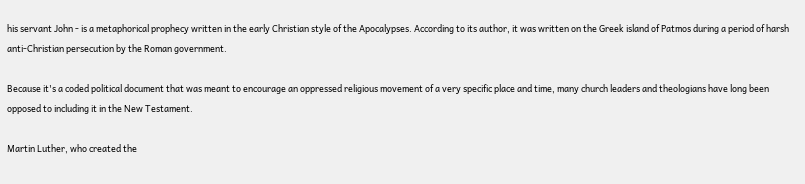his servant John - is a metaphorical prophecy written in the early Christian style of the Apocalypses. According to its author, it was written on the Greek island of Patmos during a period of harsh anti-Christian persecution by the Roman government.

Because it's a coded political document that was meant to encourage an oppressed religious movement of a very specific place and time, many church leaders and theologians have long been opposed to including it in the New Testament.

Martin Luther, who created the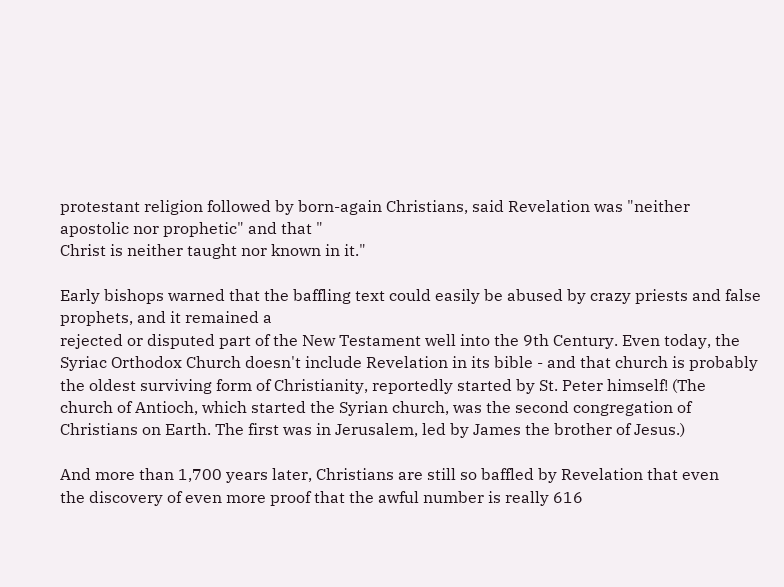protestant religion followed by born-again Christians, said Revelation was "neither apostolic nor prophetic" and that "
Christ is neither taught nor known in it."

Early bishops warned that the baffling text could easily be abused by crazy priests and false prophets, and it remained a
rejected or disputed part of the New Testament well into the 9th Century. Even today, the Syriac Orthodox Church doesn't include Revelation in its bible - and that church is probably the oldest surviving form of Christianity, reportedly started by St. Peter himself! (The church of Antioch, which started the Syrian church, was the second congregation of Christians on Earth. The first was in Jerusalem, led by James the brother of Jesus.)

And more than 1,700 years later, Christians are still so baffled by Revelation that even
the discovery of even more proof that the awful number is really 616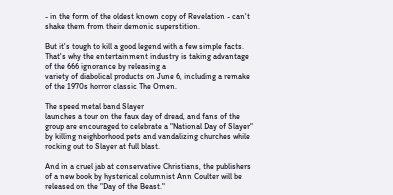- in the form of the oldest known copy of Revelation - can't shake them from their demonic superstition.

But it's tough to kill a good legend with a few simple facts. That's why the entertainment industry is taking advantage of the 666 ignorance by releasing a
variety of diabolical products on June 6, including a remake of the 1970s horror classic The Omen.

The speed metal band Slayer
launches a tour on the faux day of dread, and fans of the group are encouraged to celebrate a "National Day of Slayer" by killing neighborhood pets and vandalizing churches while rocking out to Slayer at full blast.

And in a cruel jab at conservative Christians, the publishers of a new book by hysterical columnist Ann Coulter will be released on the "Day of the Beast."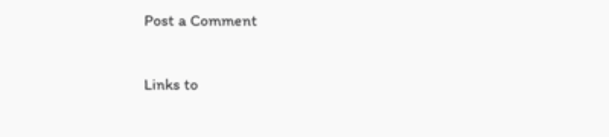Post a Comment

Links to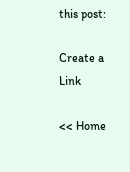this post:

Create a Link

<< Home